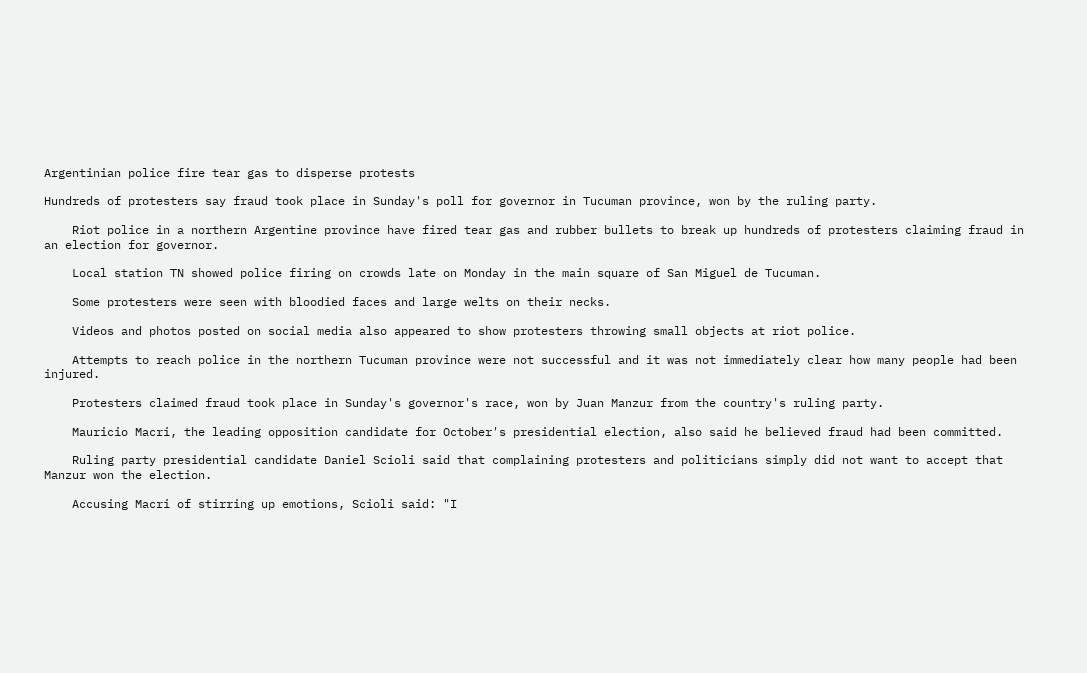Argentinian police fire tear gas to disperse protests

Hundreds of protesters say fraud took place in Sunday's poll for governor in Tucuman province, won by the ruling party.

    Riot police in a northern Argentine province have fired tear gas and rubber bullets to break up hundreds of protesters claiming fraud in an election for governor.

    Local station TN showed police firing on crowds late on Monday in the main square of San Miguel de Tucuman.

    Some protesters were seen with bloodied faces and large welts on their necks.

    Videos and photos posted on social media also appeared to show protesters throwing small objects at riot police.

    Attempts to reach police in the northern Tucuman province were not successful and it was not immediately clear how many people had been injured.

    Protesters claimed fraud took place in Sunday's governor's race, won by Juan Manzur from the country's ruling party.

    Mauricio Macri, the leading opposition candidate for October's presidential election, also said he believed fraud had been committed.

    Ruling party presidential candidate Daniel Scioli said that complaining protesters and politicians simply did not want to accept that Manzur won the election.

    Accusing Macri of stirring up emotions, Scioli said: "I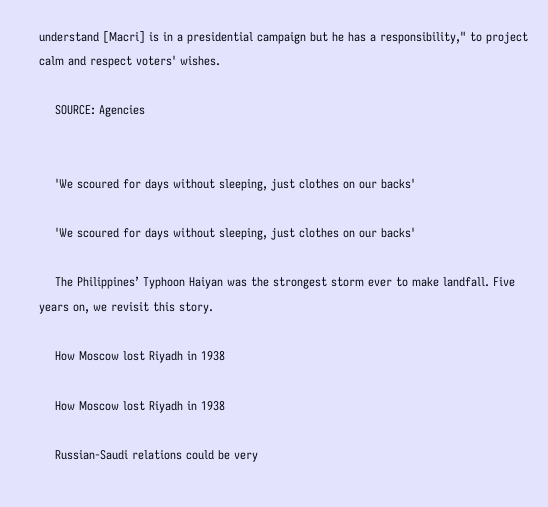understand [Macri] is in a presidential campaign but he has a responsibility," to project calm and respect voters' wishes.

    SOURCE: Agencies


    'We scoured for days without sleeping, just clothes on our backs'

    'We scoured for days without sleeping, just clothes on our backs'

    The Philippines’ Typhoon Haiyan was the strongest storm ever to make landfall. Five years on, we revisit this story.

    How Moscow lost Riyadh in 1938

    How Moscow lost Riyadh in 1938

    Russian-Saudi relations could be very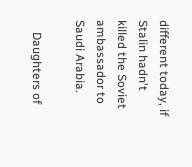different today, if Stalin hadn't killed the Soviet ambassador to Saudi Arabia.

    Daughters of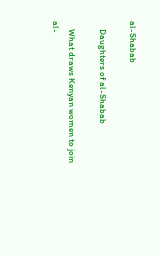al-Shabab

    Daughters of al-Shabab

    What draws Kenyan women to join al-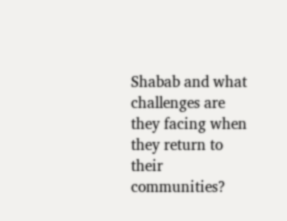Shabab and what challenges are they facing when they return to their communities?